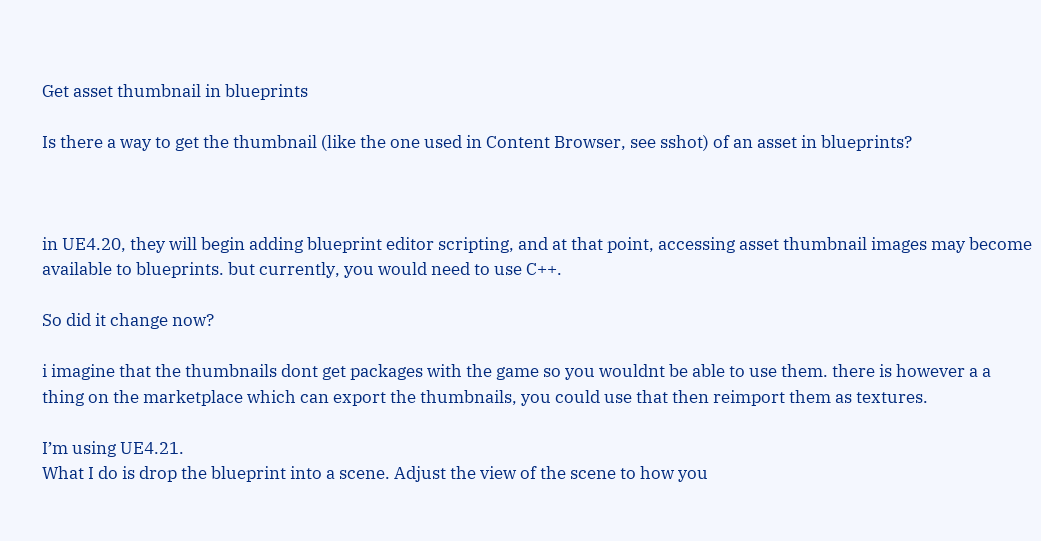Get asset thumbnail in blueprints

Is there a way to get the thumbnail (like the one used in Content Browser, see sshot) of an asset in blueprints?



in UE4.20, they will begin adding blueprint editor scripting, and at that point, accessing asset thumbnail images may become available to blueprints. but currently, you would need to use C++.

So did it change now?

i imagine that the thumbnails dont get packages with the game so you wouldnt be able to use them. there is however a a thing on the marketplace which can export the thumbnails, you could use that then reimport them as textures.

I’m using UE4.21.
What I do is drop the blueprint into a scene. Adjust the view of the scene to how you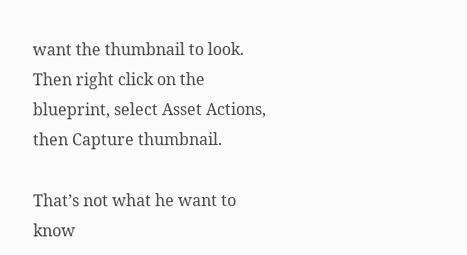want the thumbnail to look. Then right click on the blueprint, select Asset Actions, then Capture thumbnail.

That’s not what he want to know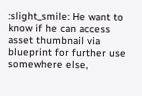:slight_smile: He want to know if he can access asset thumbnail via blueprint for further use somewhere else,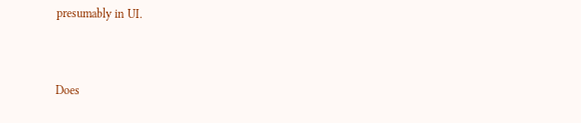presumably in UI.


Does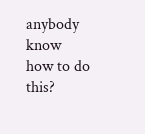anybody know how to do this?